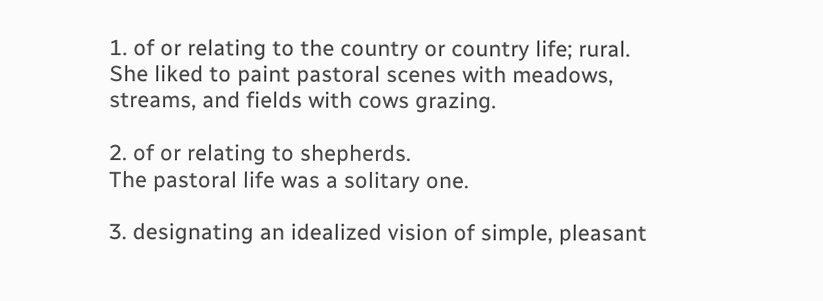1. of or relating to the country or country life; rural.
She liked to paint pastoral scenes with meadows, streams, and fields with cows grazing.

2. of or relating to shepherds.
The pastoral life was a solitary one.

3. designating an idealized vision of simple, pleasant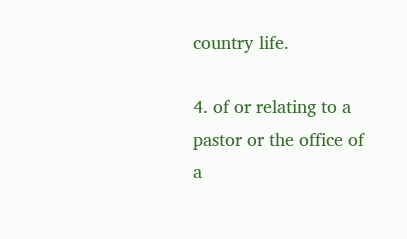country life.

4. of or relating to a pastor or the office of a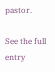pastor.

See the full entry